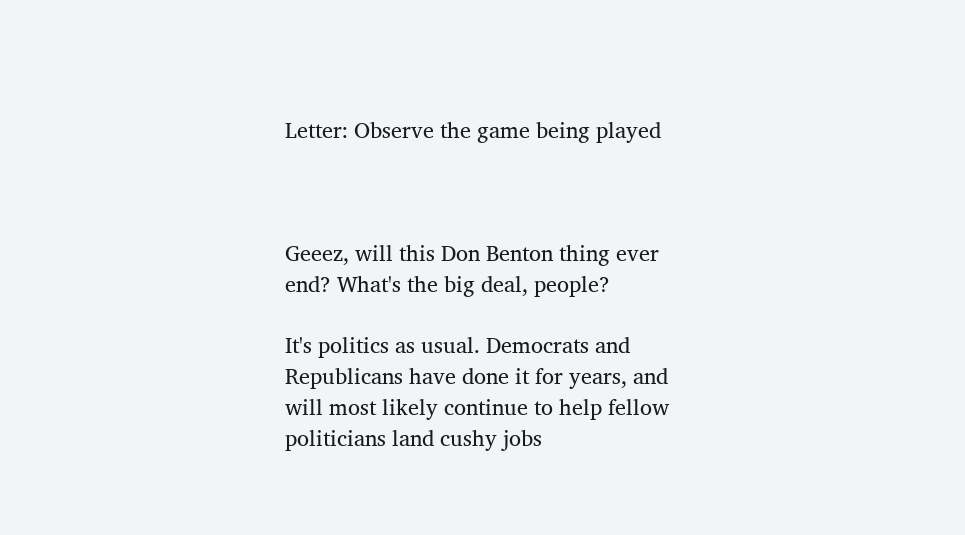Letter: Observe the game being played



Geeez, will this Don Benton thing ever end? What's the big deal, people?

It's politics as usual. Democrats and Republicans have done it for years, and will most likely continue to help fellow politicians land cushy jobs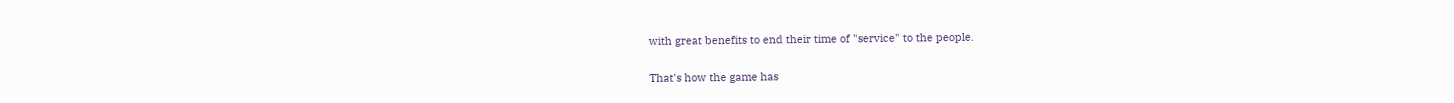with great benefits to end their time of "service" to the people.

That's how the game has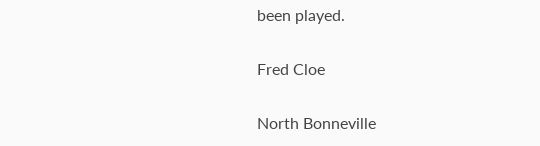been played.

Fred Cloe

North Bonneville